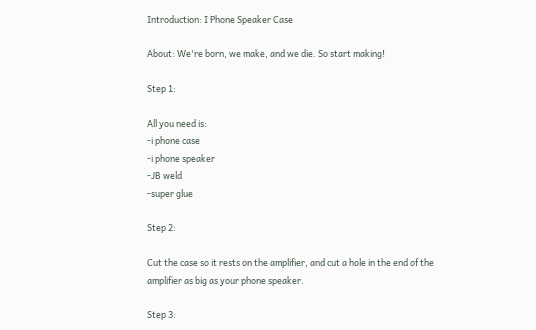Introduction: I Phone Speaker Case

About: We're born, we make, and we die. So start making!

Step 1:

All you need is:
-i phone case
-i phone speaker
-JB weld
-super glue

Step 2:

Cut the case so it rests on the amplifier, and cut a hole in the end of the amplifier as big as your phone speaker.

Step 3: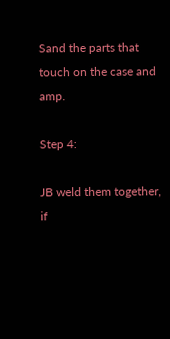Sand the parts that touch on the case and amp.

Step 4:

JB weld them together, if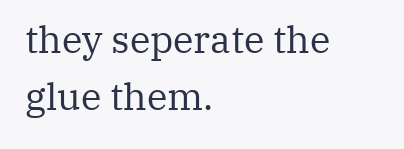they seperate the glue them.